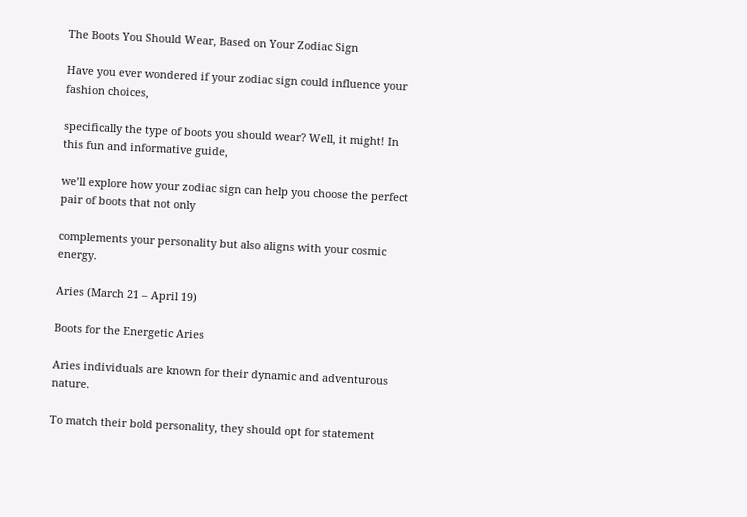The Boots You Should Wear, Based on Your Zodiac Sign

Have you ever wondered if your zodiac sign could influence your fashion choices,

specifically the type of boots you should wear? Well, it might! In this fun and informative guide,

we’ll explore how your zodiac sign can help you choose the perfect pair of boots that not only

complements your personality but also aligns with your cosmic energy.

Aries (March 21 – April 19)

Boots for the Energetic Aries

Aries individuals are known for their dynamic and adventurous nature.

To match their bold personality, they should opt for statement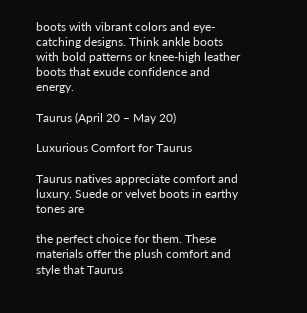boots with vibrant colors and eye-catching designs. Think ankle boots with bold patterns or knee-high leather boots that exude confidence and energy.

Taurus (April 20 – May 20)

Luxurious Comfort for Taurus

Taurus natives appreciate comfort and luxury. Suede or velvet boots in earthy tones are

the perfect choice for them. These materials offer the plush comfort and style that Taurus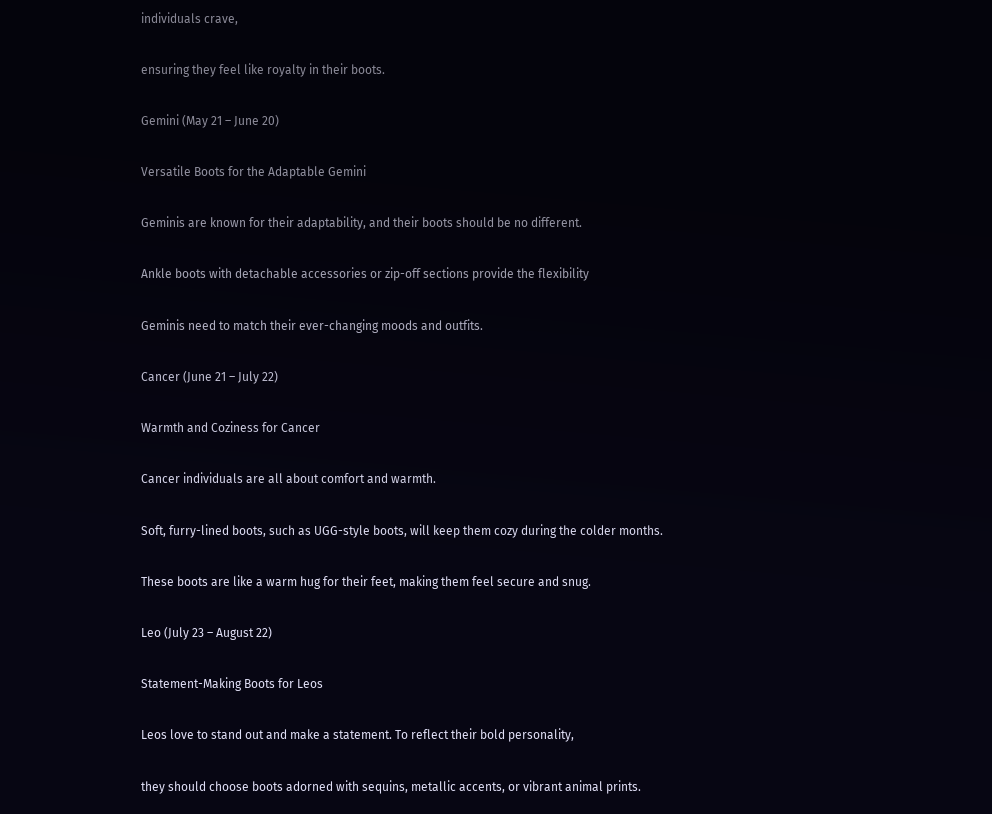individuals crave,

ensuring they feel like royalty in their boots.

Gemini (May 21 – June 20)

Versatile Boots for the Adaptable Gemini

Geminis are known for their adaptability, and their boots should be no different.

Ankle boots with detachable accessories or zip-off sections provide the flexibility

Geminis need to match their ever-changing moods and outfits.

Cancer (June 21 – July 22)

Warmth and Coziness for Cancer

Cancer individuals are all about comfort and warmth.

Soft, furry-lined boots, such as UGG-style boots, will keep them cozy during the colder months.

These boots are like a warm hug for their feet, making them feel secure and snug.

Leo (July 23 – August 22)

Statement-Making Boots for Leos

Leos love to stand out and make a statement. To reflect their bold personality,

they should choose boots adorned with sequins, metallic accents, or vibrant animal prints.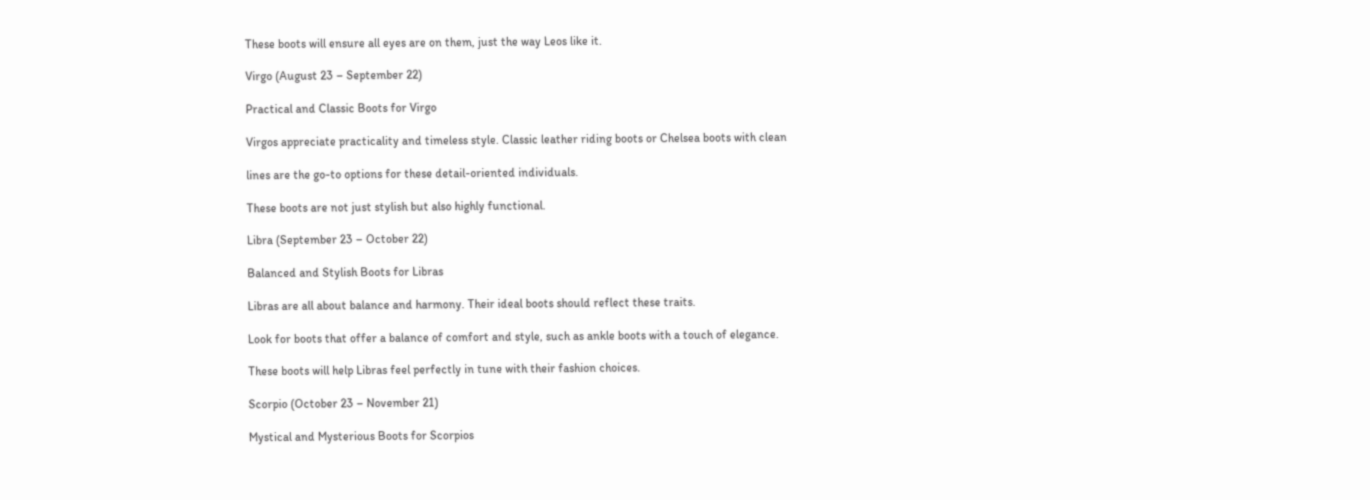These boots will ensure all eyes are on them, just the way Leos like it.

Virgo (August 23 – September 22)

Practical and Classic Boots for Virgo

Virgos appreciate practicality and timeless style. Classic leather riding boots or Chelsea boots with clean

lines are the go-to options for these detail-oriented individuals.

These boots are not just stylish but also highly functional.

Libra (September 23 – October 22)

Balanced and Stylish Boots for Libras

Libras are all about balance and harmony. Their ideal boots should reflect these traits.

Look for boots that offer a balance of comfort and style, such as ankle boots with a touch of elegance.

These boots will help Libras feel perfectly in tune with their fashion choices.

Scorpio (October 23 – November 21)

Mystical and Mysterious Boots for Scorpios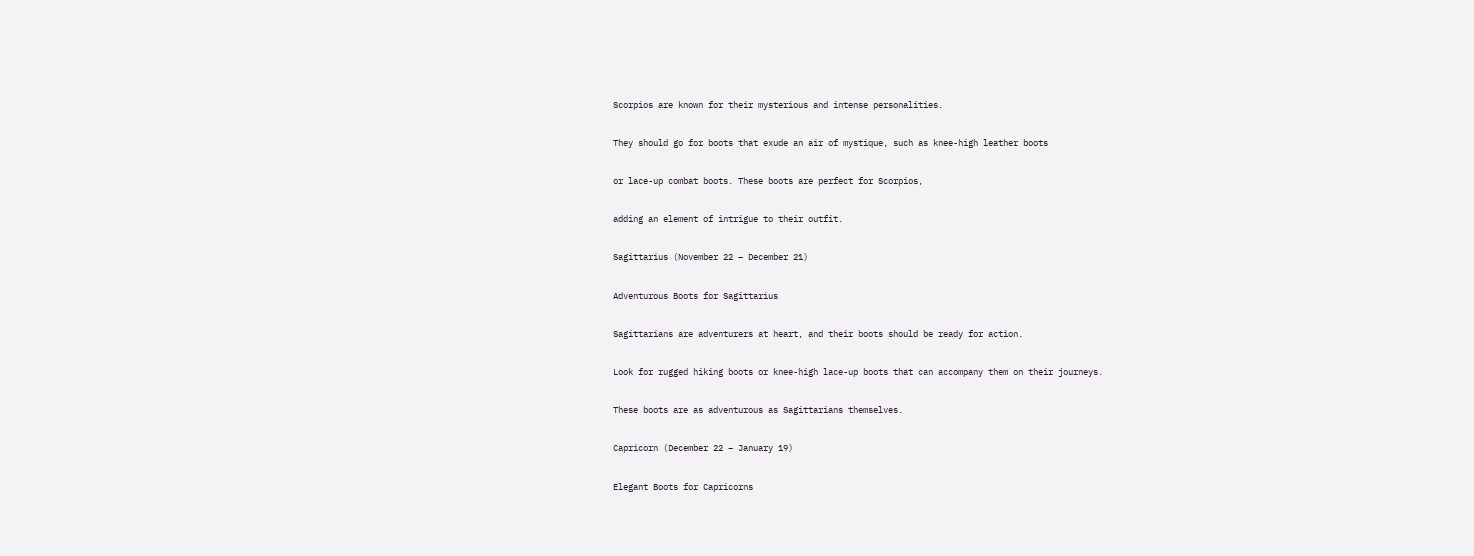Scorpios are known for their mysterious and intense personalities.

They should go for boots that exude an air of mystique, such as knee-high leather boots

or lace-up combat boots. These boots are perfect for Scorpios,

adding an element of intrigue to their outfit.

Sagittarius (November 22 – December 21)

Adventurous Boots for Sagittarius

Sagittarians are adventurers at heart, and their boots should be ready for action.

Look for rugged hiking boots or knee-high lace-up boots that can accompany them on their journeys.

These boots are as adventurous as Sagittarians themselves.

Capricorn (December 22 – January 19)

Elegant Boots for Capricorns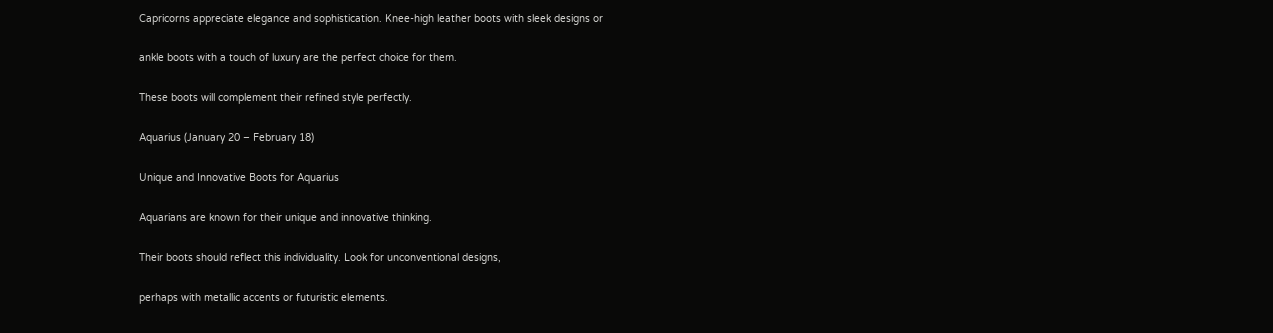Capricorns appreciate elegance and sophistication. Knee-high leather boots with sleek designs or

ankle boots with a touch of luxury are the perfect choice for them.

These boots will complement their refined style perfectly.

Aquarius (January 20 – February 18)

Unique and Innovative Boots for Aquarius

Aquarians are known for their unique and innovative thinking.

Their boots should reflect this individuality. Look for unconventional designs,

perhaps with metallic accents or futuristic elements.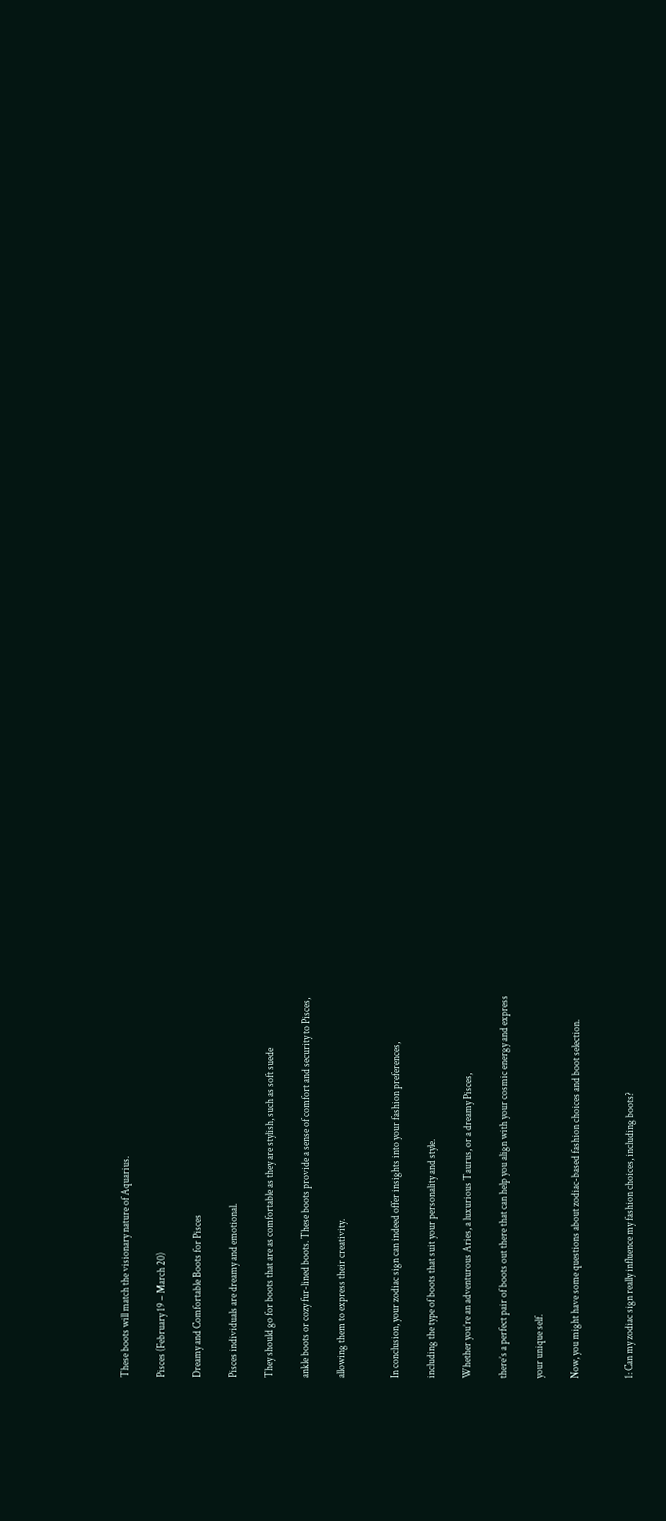These boots will match the visionary nature of Aquarius.

Pisces (February 19 – March 20)

Dreamy and Comfortable Boots for Pisces

Pisces individuals are dreamy and emotional.

They should go for boots that are as comfortable as they are stylish, such as soft suede

ankle boots or cozy fur-lined boots. These boots provide a sense of comfort and security to Pisces,

allowing them to express their creativity.


In conclusion, your zodiac sign can indeed offer insights into your fashion preferences,

including the type of boots that suit your personality and style.

Whether you’re an adventurous Aries, a luxurious Taurus, or a dreamy Pisces,

there’s a perfect pair of boots out there that can help you align with your cosmic energy and express

your unique self.

Now, you might have some questions about zodiac-based fashion choices and boot selection.


1: Can my zodiac sign really influence my fashion choices, including boots?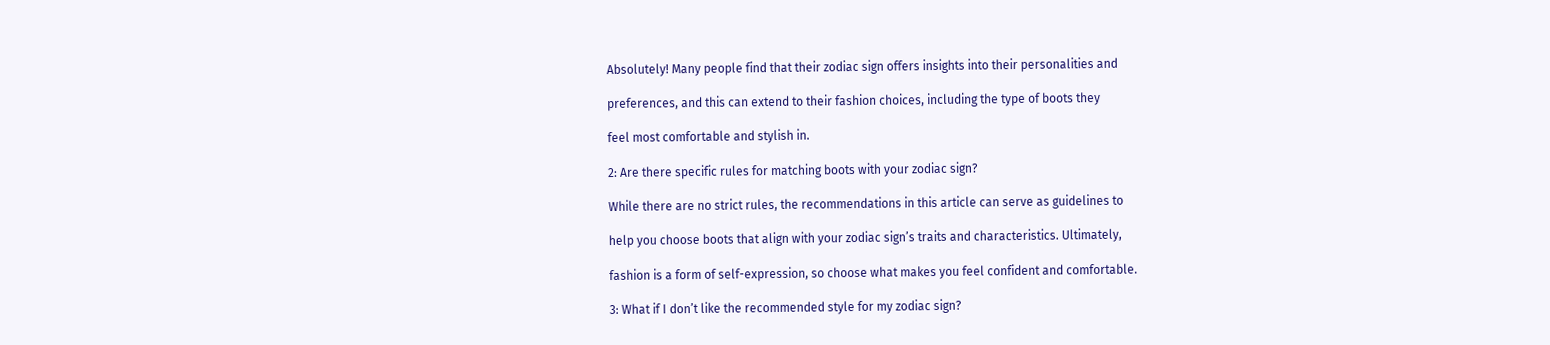Absolutely! Many people find that their zodiac sign offers insights into their personalities and

preferences, and this can extend to their fashion choices, including the type of boots they

feel most comfortable and stylish in.

2: Are there specific rules for matching boots with your zodiac sign?

While there are no strict rules, the recommendations in this article can serve as guidelines to

help you choose boots that align with your zodiac sign’s traits and characteristics. Ultimately,

fashion is a form of self-expression, so choose what makes you feel confident and comfortable.

3: What if I don’t like the recommended style for my zodiac sign?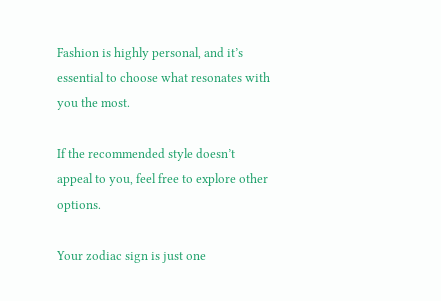Fashion is highly personal, and it’s essential to choose what resonates with you the most.

If the recommended style doesn’t appeal to you, feel free to explore other options.

Your zodiac sign is just one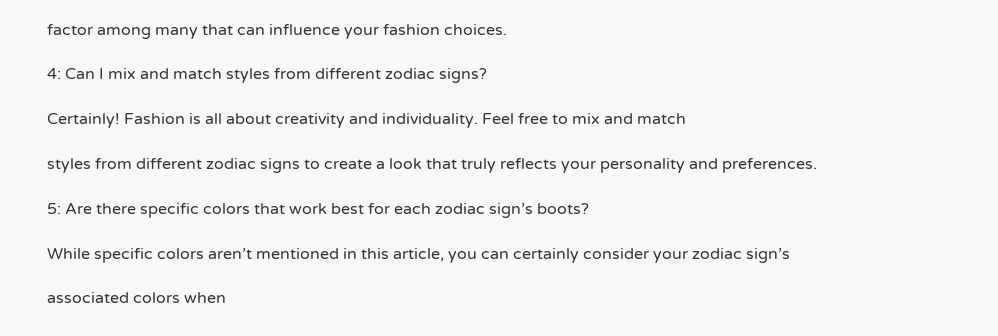factor among many that can influence your fashion choices.

4: Can I mix and match styles from different zodiac signs?

Certainly! Fashion is all about creativity and individuality. Feel free to mix and match

styles from different zodiac signs to create a look that truly reflects your personality and preferences.

5: Are there specific colors that work best for each zodiac sign’s boots?

While specific colors aren’t mentioned in this article, you can certainly consider your zodiac sign’s

associated colors when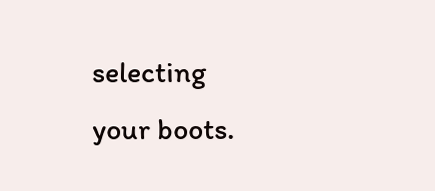selecting your boots.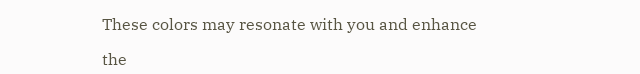These colors may resonate with you and enhance

the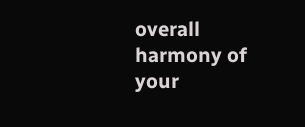overall harmony of your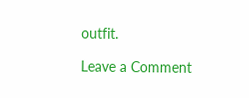outfit.

Leave a Comment